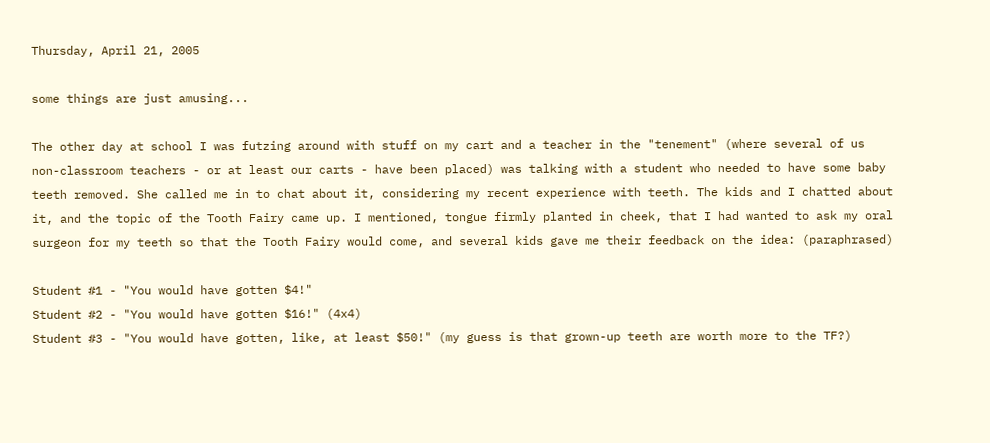Thursday, April 21, 2005

some things are just amusing...

The other day at school I was futzing around with stuff on my cart and a teacher in the "tenement" (where several of us non-classroom teachers - or at least our carts - have been placed) was talking with a student who needed to have some baby teeth removed. She called me in to chat about it, considering my recent experience with teeth. The kids and I chatted about it, and the topic of the Tooth Fairy came up. I mentioned, tongue firmly planted in cheek, that I had wanted to ask my oral surgeon for my teeth so that the Tooth Fairy would come, and several kids gave me their feedback on the idea: (paraphrased)

Student #1 - "You would have gotten $4!"
Student #2 - "You would have gotten $16!" (4x4)
Student #3 - "You would have gotten, like, at least $50!" (my guess is that grown-up teeth are worth more to the TF?)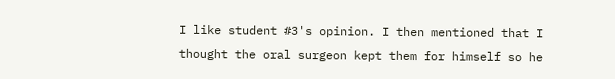I like student #3's opinion. I then mentioned that I thought the oral surgeon kept them for himself so he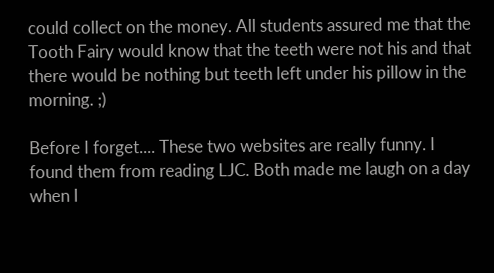could collect on the money. All students assured me that the Tooth Fairy would know that the teeth were not his and that there would be nothing but teeth left under his pillow in the morning. ;)

Before I forget.... These two websites are really funny. I found them from reading LJC. Both made me laugh on a day when I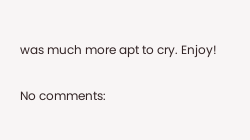was much more apt to cry. Enjoy!

No comments: